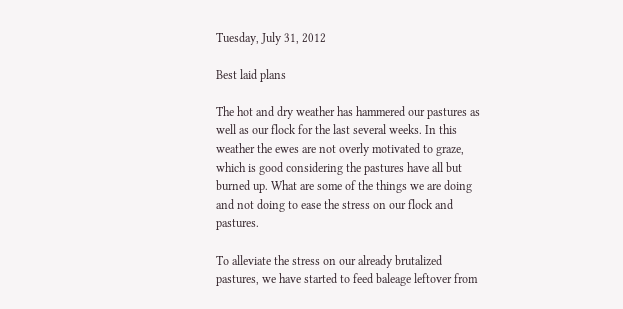Tuesday, July 31, 2012

Best laid plans

The hot and dry weather has hammered our pastures as well as our flock for the last several weeks. In this weather the ewes are not overly motivated to graze, which is good considering the pastures have all but burned up. What are some of the things we are doing and not doing to ease the stress on our flock and pastures.

To alleviate the stress on our already brutalized pastures, we have started to feed baleage leftover from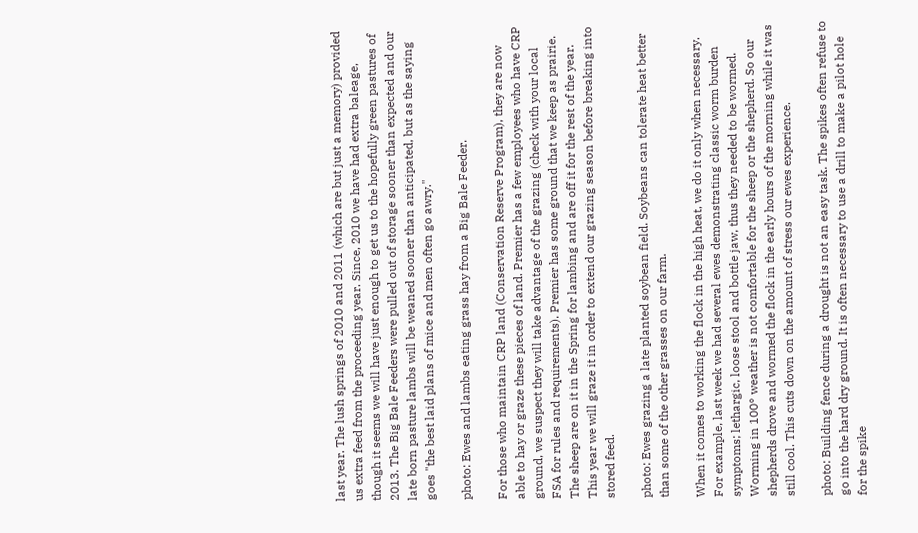last year. The lush springs of 2010 and 2011 (which are but just a memory) provided us extra feed from the proceeding year. Since, 2010 we have had extra baleage, though it seems we will have just enough to get us to the hopefully green pastures of 2013. The Big Bale Feeders were pulled out of storage sooner than expected and our late born pasture lambs will be weaned sooner than anticipated, but as the saying goes "the best laid plans of mice and men often go awry."

photo: Ewes and lambs eating grass hay from a Big Bale Feeder.

For those who maintain CRP land (Conservation Reserve Program), they are now able to hay or graze these pieces of land. Premier has a few employees who have CRP ground, we suspect they will take advantage of the grazing (check with your local FSA for rules and requirements). Premier has some ground that we keep as prairie. The sheep are on it in the Spring for lambing and are off it for the rest of the year. This year we will graze it in order to extend our grazing season before breaking into stored feed.

photo: Ewes grazing a late planted soybean field. Soybeans can tolerate heat better than some of the other grasses on our farm.

When it comes to working the flock in the high heat, we do it only when necessary. For example, last week we had several ewes demonstrating classic worm burden symptoms; lethargic, loose stool and bottle jaw, thus they needed to be wormed. Worming in 100° weather is not comfortable for the sheep or the shepherd. So our shepherds drove and wormed the flock in the early hours of the morning while it was still cool. This cuts down on the amount of stress our ewes experience.

photo: Building fence during a drought is not an easy task. The spikes often refuse to go into the hard dry ground. It is often necessary to use a drill to make a pilot hole for the spike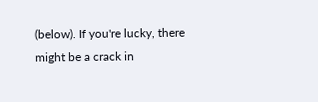(below). If you're lucky, there might be a crack in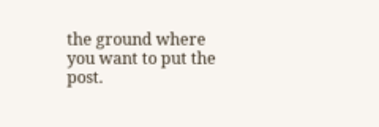the ground where you want to put the post.